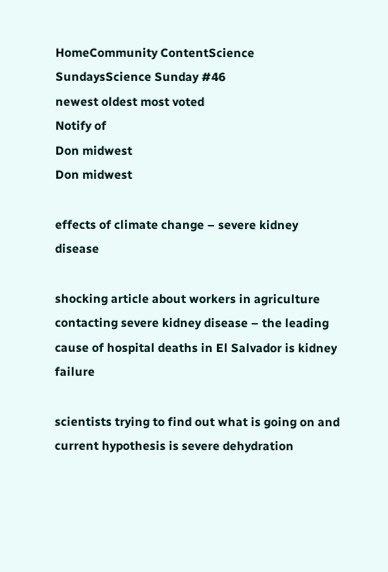HomeCommunity ContentScience SundaysScience Sunday #46
newest oldest most voted
Notify of
Don midwest
Don midwest

effects of climate change – severe kidney disease

shocking article about workers in agriculture contacting severe kidney disease – the leading cause of hospital deaths in El Salvador is kidney failure

scientists trying to find out what is going on and current hypothesis is severe dehydration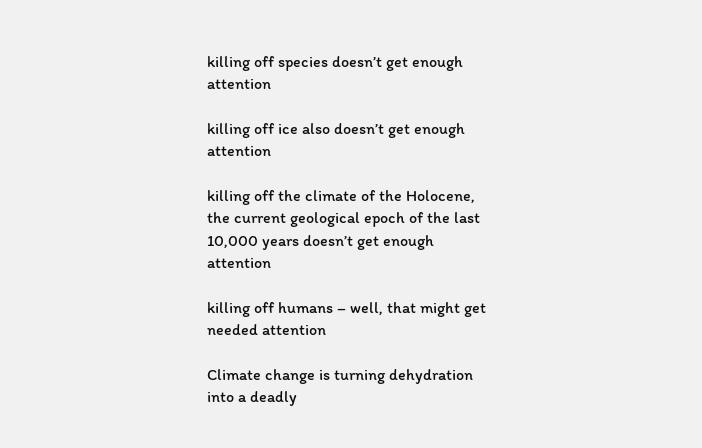killing off species doesn’t get enough attention

killing off ice also doesn’t get enough attention

killing off the climate of the Holocene, the current geological epoch of the last 10,000 years doesn’t get enough attention

killing off humans – well, that might get needed attention

Climate change is turning dehydration into a deadly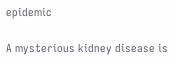epidemic

A mysterious kidney disease is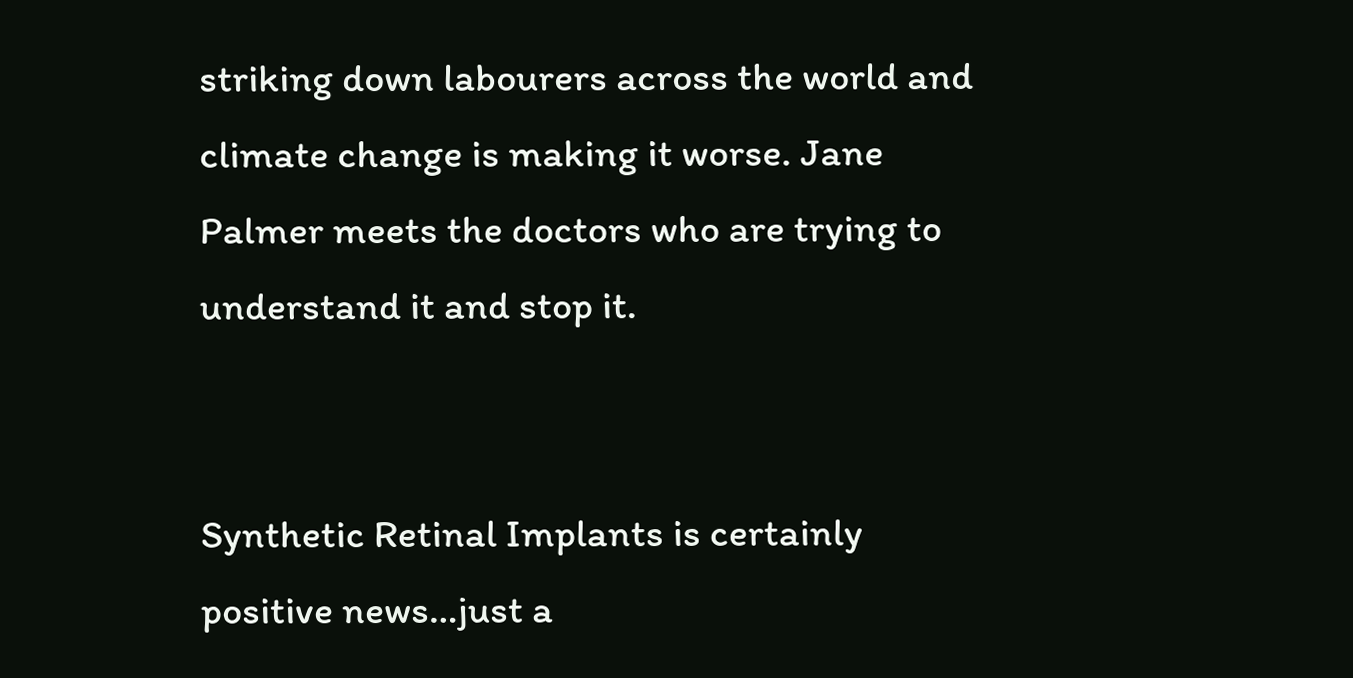striking down labourers across the world and climate change is making it worse. Jane Palmer meets the doctors who are trying to understand it and stop it.


Synthetic Retinal Implants is certainly positive news…just a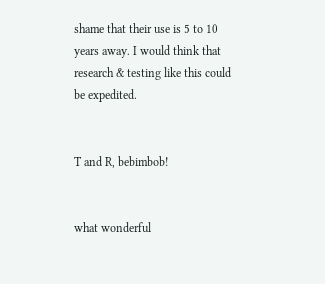shame that their use is 5 to 10 years away. I would think that research & testing like this could be expedited.


T and R, bebimbob!


what wonderful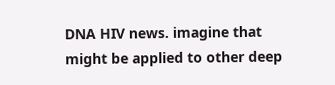DNA HIV news. imagine that might be applied to other deep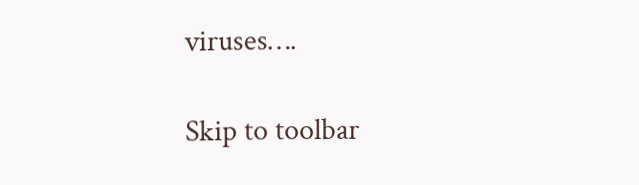viruses….

Skip to toolbar